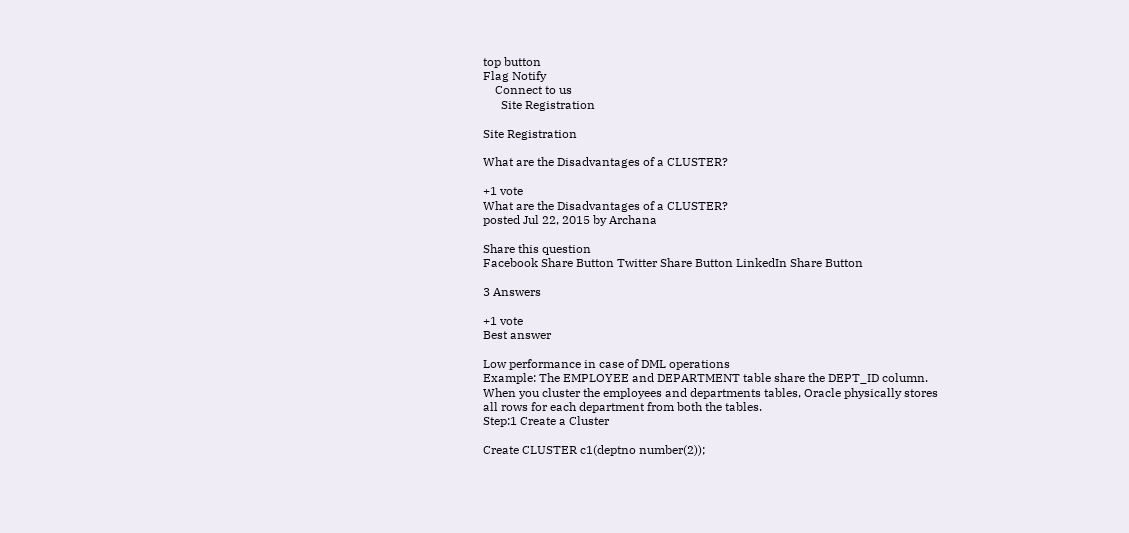top button
Flag Notify
    Connect to us
      Site Registration

Site Registration

What are the Disadvantages of a CLUSTER?

+1 vote
What are the Disadvantages of a CLUSTER?
posted Jul 22, 2015 by Archana

Share this question
Facebook Share Button Twitter Share Button LinkedIn Share Button

3 Answers

+1 vote
Best answer

Low performance in case of DML operations
Example: The EMPLOYEE and DEPARTMENT table share the DEPT_ID column. When you cluster the employees and departments tables, Oracle physically stores all rows for each department from both the tables.
Step:1 Create a Cluster

Create CLUSTER c1(deptno number(2));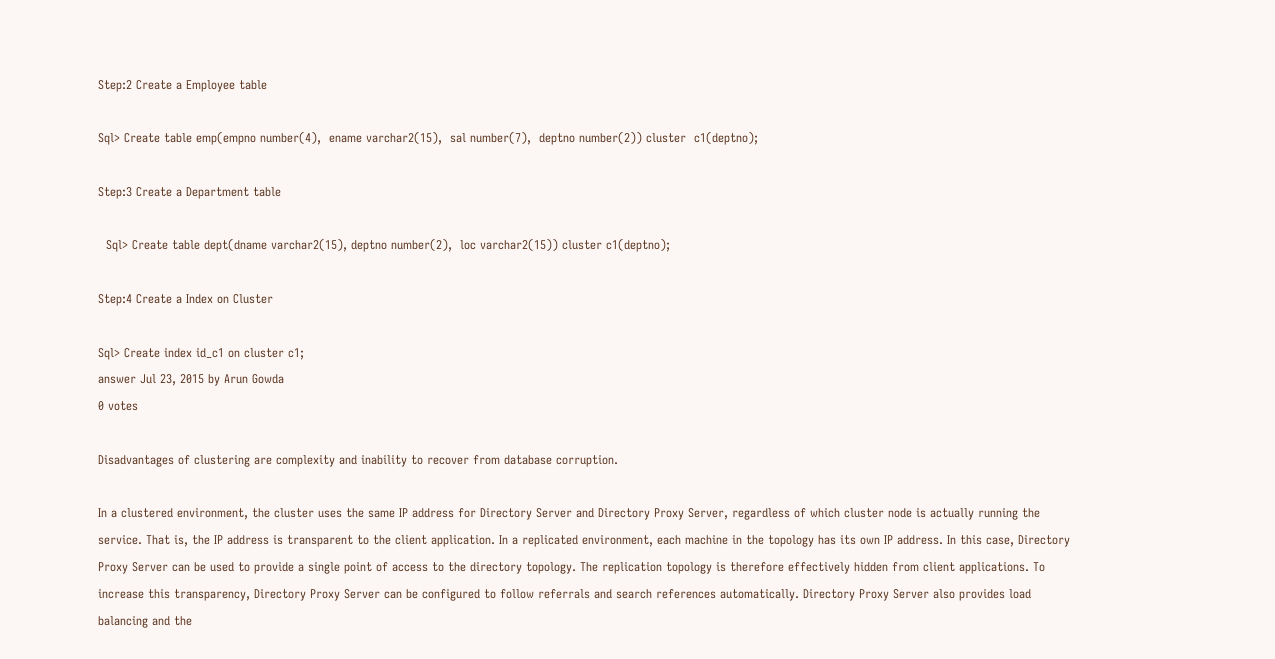Step:2 Create a Employee table

Sql> Create table emp(empno number(4),  ename varchar2(15),  sal number(7),  deptno number(2)) cluster  c1(deptno);

Step:3 Create a Department table

  Sql> Create table dept(dname varchar2(15), deptno number(2),  loc varchar2(15)) cluster c1(deptno);

Step:4 Create a Index on Cluster

Sql> Create index id_c1 on cluster c1;
answer Jul 23, 2015 by Arun Gowda
0 votes

Disadvantages of clustering are complexity and inability to recover from database corruption.

In a clustered environment, the cluster uses the same IP address for Directory Server and Directory Proxy Server, regardless of which cluster node is actually running the service. That is, the IP address is transparent to the client application. In a replicated environment, each machine in the topology has its own IP address. In this case, Directory Proxy Server can be used to provide a single point of access to the directory topology. The replication topology is therefore effectively hidden from client applications. To increase this transparency, Directory Proxy Server can be configured to follow referrals and search references automatically. Directory Proxy Server also provides load balancing and the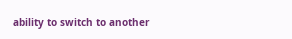ability to switch to another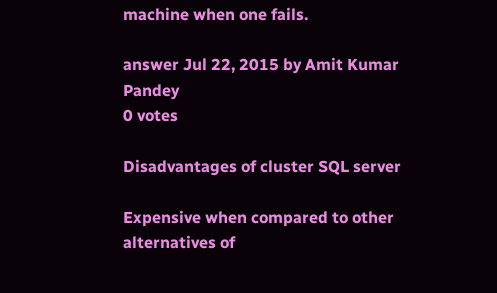machine when one fails.

answer Jul 22, 2015 by Amit Kumar Pandey
0 votes

Disadvantages of cluster SQL server

Expensive when compared to other alternatives of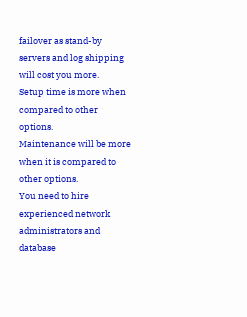failover as stand-by servers and log shipping will cost you more.
Setup time is more when compared to other options.
Maintenance will be more when it is compared to other options.
You need to hire experienced network administrators and database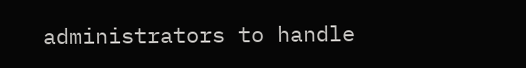administrators to handle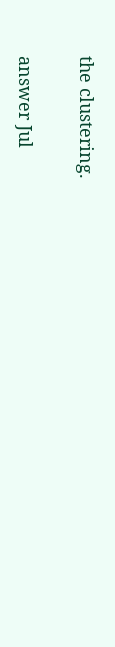the clustering.

answer Jul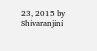23, 2015 by Shivaranjini